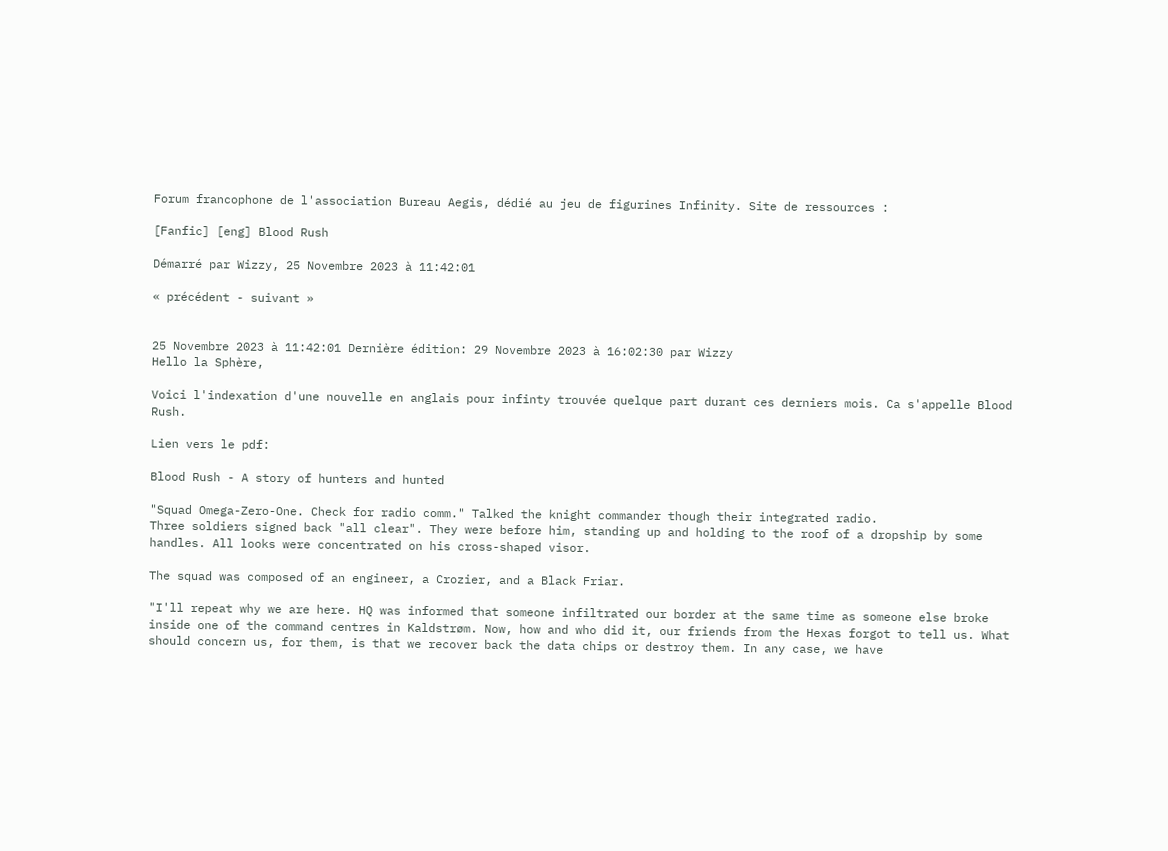Forum francophone de l'association Bureau Aegis, dédié au jeu de figurines Infinity. Site de ressources :

[Fanfic] [eng] Blood Rush

Démarré par Wizzy, 25 Novembre 2023 à 11:42:01

« précédent - suivant »


25 Novembre 2023 à 11:42:01 Dernière édition: 29 Novembre 2023 à 16:02:30 par Wizzy
Hello la Sphère,

Voici l'indexation d'une nouvelle en anglais pour infinty trouvée quelque part durant ces derniers mois. Ca s'appelle Blood Rush.

Lien vers le pdf:

Blood Rush - A story of hunters and hunted

"Squad Omega-Zero-One. Check for radio comm." Talked the knight commander though their integrated radio.
Three soldiers signed back "all clear". They were before him, standing up and holding to the roof of a dropship by some handles. All looks were concentrated on his cross-shaped visor.

The squad was composed of an engineer, a Crozier, and a Black Friar.

"I'll repeat why we are here. HQ was informed that someone infiltrated our border at the same time as someone else broke inside one of the command centres in Kaldstrøm. Now, how and who did it, our friends from the Hexas forgot to tell us. What should concern us, for them, is that we recover back the data chips or destroy them. In any case, we have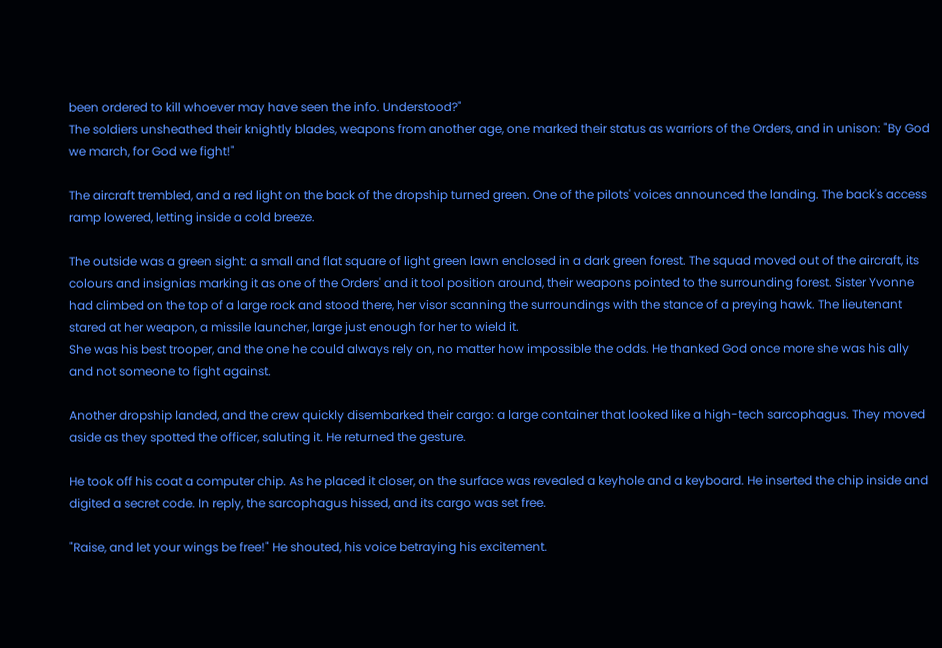been ordered to kill whoever may have seen the info. Understood?"
The soldiers unsheathed their knightly blades, weapons from another age, one marked their status as warriors of the Orders, and in unison: "By God we march, for God we fight!"

The aircraft trembled, and a red light on the back of the dropship turned green. One of the pilots' voices announced the landing. The back's access ramp lowered, letting inside a cold breeze.

The outside was a green sight: a small and flat square of light green lawn enclosed in a dark green forest. The squad moved out of the aircraft, its colours and insignias marking it as one of the Orders' and it tool position around, their weapons pointed to the surrounding forest. Sister Yvonne had climbed on the top of a large rock and stood there, her visor scanning the surroundings with the stance of a preying hawk. The lieutenant stared at her weapon, a missile launcher, large just enough for her to wield it.
She was his best trooper, and the one he could always rely on, no matter how impossible the odds. He thanked God once more she was his ally and not someone to fight against.

Another dropship landed, and the crew quickly disembarked their cargo: a large container that looked like a high-tech sarcophagus. They moved aside as they spotted the officer, saluting it. He returned the gesture.

He took off his coat a computer chip. As he placed it closer, on the surface was revealed a keyhole and a keyboard. He inserted the chip inside and digited a secret code. In reply, the sarcophagus hissed, and its cargo was set free.

"Raise, and let your wings be free!" He shouted, his voice betraying his excitement.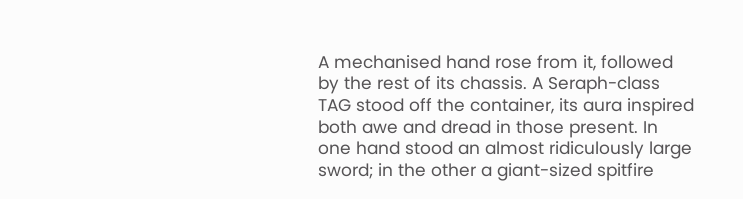A mechanised hand rose from it, followed by the rest of its chassis. A Seraph-class TAG stood off the container, its aura inspired both awe and dread in those present. In one hand stood an almost ridiculously large sword; in the other a giant-sized spitfire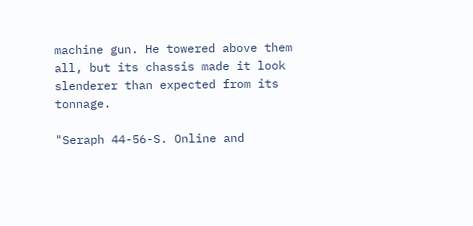machine gun. He towered above them all, but its chassis made it look slenderer than expected from its tonnage.

"Seraph 44-56-S. Online and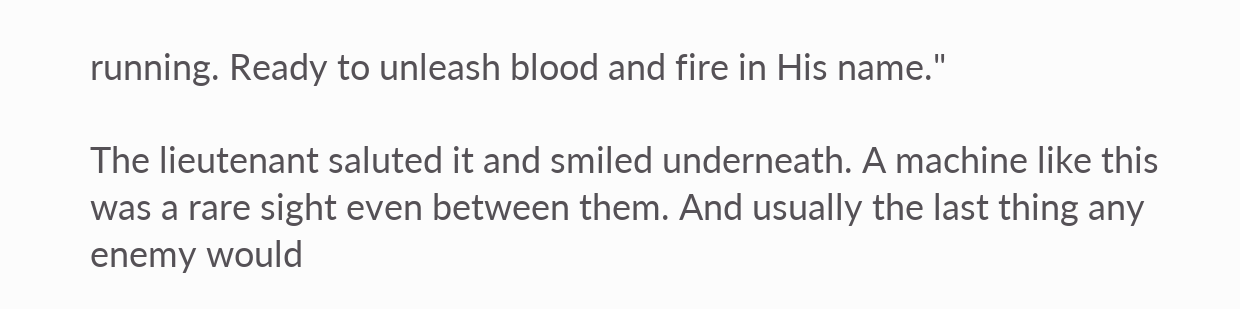running. Ready to unleash blood and fire in His name."

The lieutenant saluted it and smiled underneath. A machine like this was a rare sight even between them. And usually the last thing any enemy would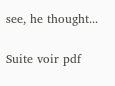see, he thought...

Suite voir pdf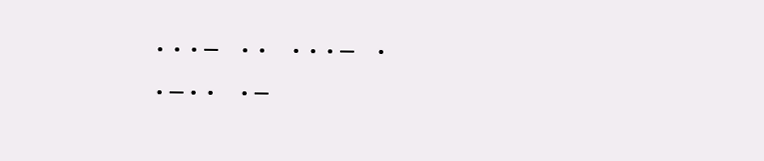···− ·· ···− ·  ·−·· ·−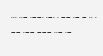··· ··− ·−−· ·−· · −− ·− − ·· ·  −− ·−− −−− ··− ·−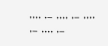···· ·− ···· ·− ···· ·− ···· ·−